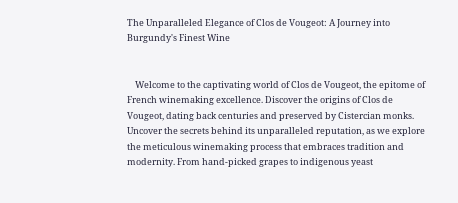The Unparalleled Elegance of Clos de Vougeot: A Journey into Burgundy's Finest Wine


    Welcome to the captivating world of Clos de Vougeot, the epitome of French winemaking excellence. Discover the origins of Clos de Vougeot, dating back centuries and preserved by Cistercian monks. Uncover the secrets behind its unparalleled reputation, as we explore the meticulous winemaking process that embraces tradition and modernity. From hand-picked grapes to indigenous yeast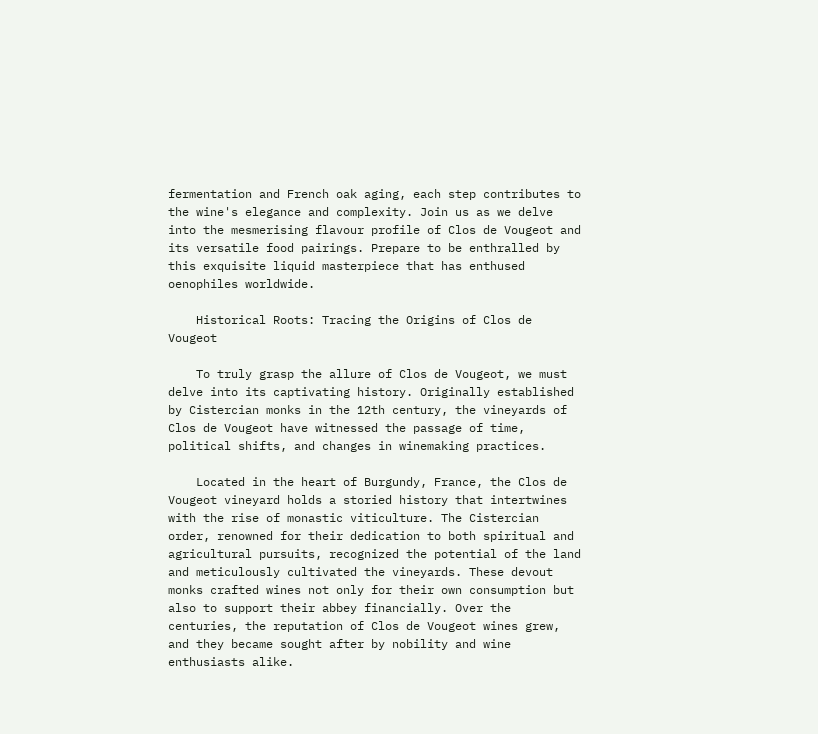fermentation and French oak aging, each step contributes to the wine's elegance and complexity. Join us as we delve into the mesmerising flavour profile of Clos de Vougeot and its versatile food pairings. Prepare to be enthralled by this exquisite liquid masterpiece that has enthused oenophiles worldwide.

    Historical Roots: Tracing the Origins of Clos de Vougeot

    To truly grasp the allure of Clos de Vougeot, we must delve into its captivating history. Originally established by Cistercian monks in the 12th century, the vineyards of Clos de Vougeot have witnessed the passage of time, political shifts, and changes in winemaking practices.

    Located in the heart of Burgundy, France, the Clos de Vougeot vineyard holds a storied history that intertwines with the rise of monastic viticulture. The Cistercian order, renowned for their dedication to both spiritual and agricultural pursuits, recognized the potential of the land and meticulously cultivated the vineyards. These devout monks crafted wines not only for their own consumption but also to support their abbey financially. Over the centuries, the reputation of Clos de Vougeot wines grew, and they became sought after by nobility and wine enthusiasts alike.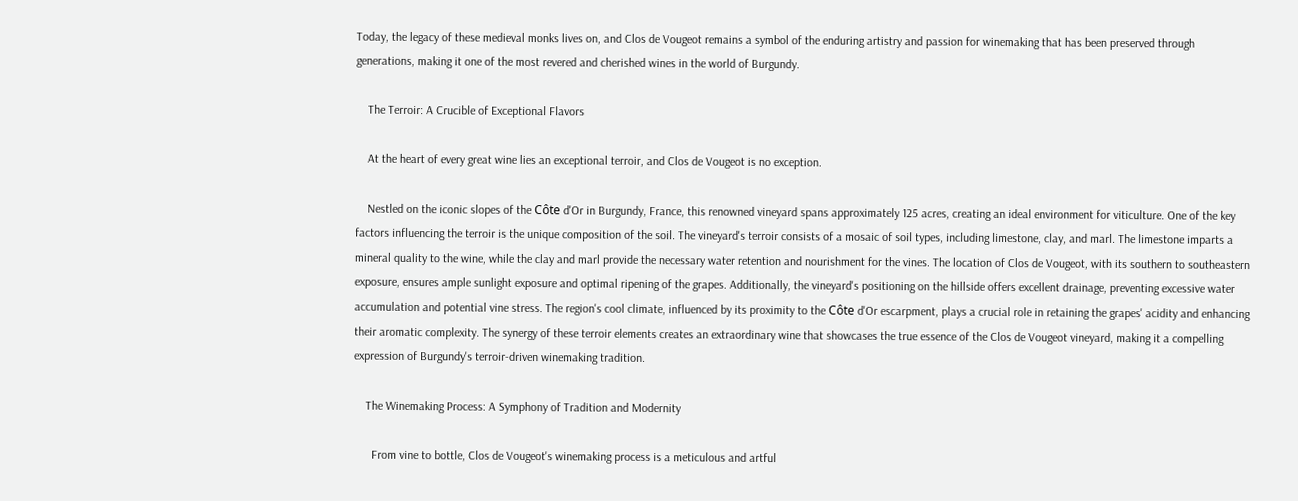Today, the legacy of these medieval monks lives on, and Clos de Vougeot remains a symbol of the enduring artistry and passion for winemaking that has been preserved through generations, making it one of the most revered and cherished wines in the world of Burgundy.

    The Terroir: A Crucible of Exceptional Flavors

    At the heart of every great wine lies an exceptional terroir, and Clos de Vougeot is no exception.

    Nestled on the iconic slopes of the Côte d'Or in Burgundy, France, this renowned vineyard spans approximately 125 acres, creating an ideal environment for viticulture. One of the key factors influencing the terroir is the unique composition of the soil. The vineyard's terroir consists of a mosaic of soil types, including limestone, clay, and marl. The limestone imparts a mineral quality to the wine, while the clay and marl provide the necessary water retention and nourishment for the vines. The location of Clos de Vougeot, with its southern to southeastern exposure, ensures ample sunlight exposure and optimal ripening of the grapes. Additionally, the vineyard's positioning on the hillside offers excellent drainage, preventing excessive water accumulation and potential vine stress. The region's cool climate, influenced by its proximity to the Côte d'Or escarpment, plays a crucial role in retaining the grapes' acidity and enhancing their aromatic complexity. The synergy of these terroir elements creates an extraordinary wine that showcases the true essence of the Clos de Vougeot vineyard, making it a compelling expression of Burgundy's terroir-driven winemaking tradition.

    The Winemaking Process: A Symphony of Tradition and Modernity

      From vine to bottle, Clos de Vougeot's winemaking process is a meticulous and artful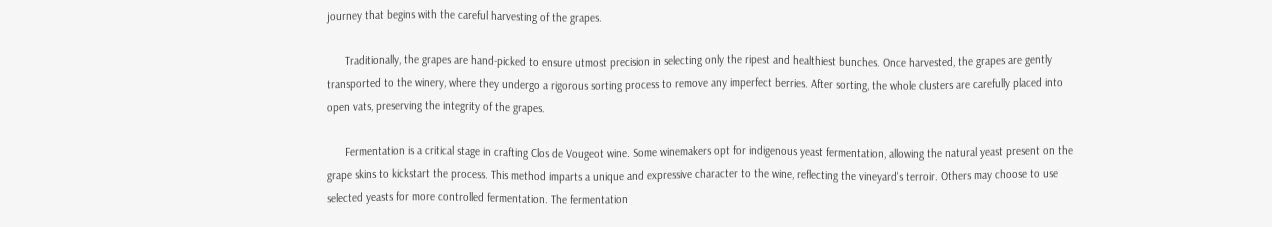journey that begins with the careful harvesting of the grapes.

      Traditionally, the grapes are hand-picked to ensure utmost precision in selecting only the ripest and healthiest bunches. Once harvested, the grapes are gently transported to the winery, where they undergo a rigorous sorting process to remove any imperfect berries. After sorting, the whole clusters are carefully placed into open vats, preserving the integrity of the grapes.

      Fermentation is a critical stage in crafting Clos de Vougeot wine. Some winemakers opt for indigenous yeast fermentation, allowing the natural yeast present on the grape skins to kickstart the process. This method imparts a unique and expressive character to the wine, reflecting the vineyard's terroir. Others may choose to use selected yeasts for more controlled fermentation. The fermentation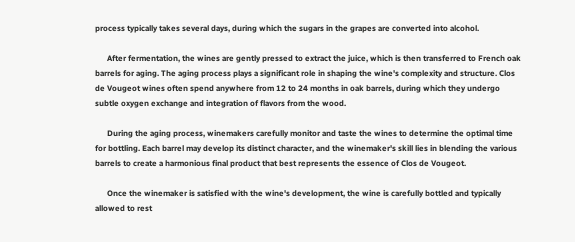process typically takes several days, during which the sugars in the grapes are converted into alcohol.

      After fermentation, the wines are gently pressed to extract the juice, which is then transferred to French oak barrels for aging. The aging process plays a significant role in shaping the wine's complexity and structure. Clos de Vougeot wines often spend anywhere from 12 to 24 months in oak barrels, during which they undergo subtle oxygen exchange and integration of flavors from the wood.

      During the aging process, winemakers carefully monitor and taste the wines to determine the optimal time for bottling. Each barrel may develop its distinct character, and the winemaker's skill lies in blending the various barrels to create a harmonious final product that best represents the essence of Clos de Vougeot.

      Once the winemaker is satisfied with the wine's development, the wine is carefully bottled and typically allowed to rest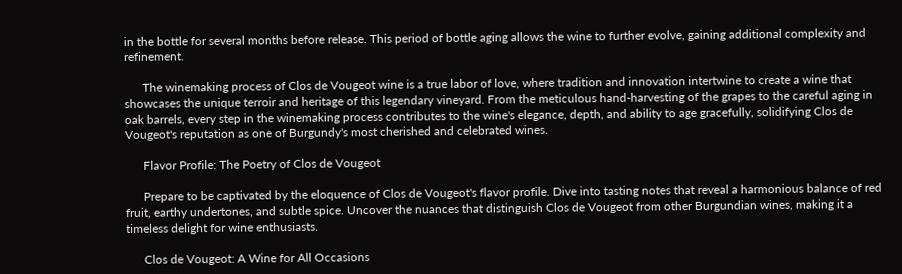in the bottle for several months before release. This period of bottle aging allows the wine to further evolve, gaining additional complexity and refinement.

      The winemaking process of Clos de Vougeot wine is a true labor of love, where tradition and innovation intertwine to create a wine that showcases the unique terroir and heritage of this legendary vineyard. From the meticulous hand-harvesting of the grapes to the careful aging in oak barrels, every step in the winemaking process contributes to the wine's elegance, depth, and ability to age gracefully, solidifying Clos de Vougeot's reputation as one of Burgundy's most cherished and celebrated wines.

      Flavor Profile: The Poetry of Clos de Vougeot

      Prepare to be captivated by the eloquence of Clos de Vougeot's flavor profile. Dive into tasting notes that reveal a harmonious balance of red fruit, earthy undertones, and subtle spice. Uncover the nuances that distinguish Clos de Vougeot from other Burgundian wines, making it a timeless delight for wine enthusiasts.

      Clos de Vougeot: A Wine for All Occasions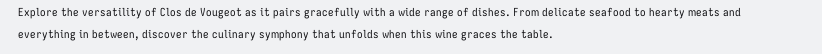Explore the versatility of Clos de Vougeot as it pairs gracefully with a wide range of dishes. From delicate seafood to hearty meats and everything in between, discover the culinary symphony that unfolds when this wine graces the table.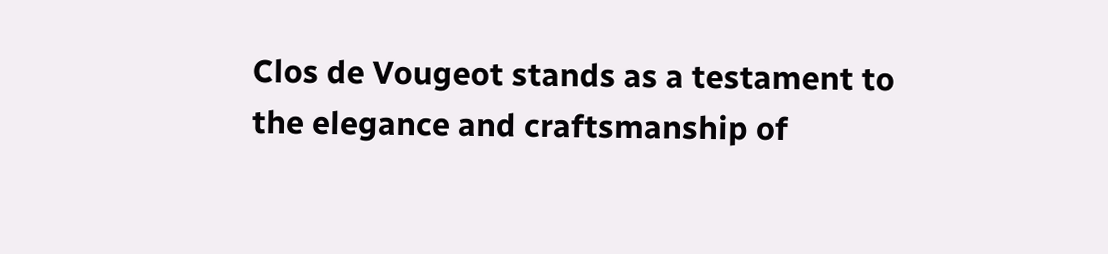Clos de Vougeot stands as a testament to the elegance and craftsmanship of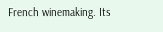French winemaking. Its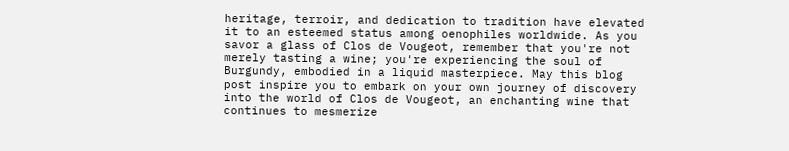heritage, terroir, and dedication to tradition have elevated it to an esteemed status among oenophiles worldwide. As you savor a glass of Clos de Vougeot, remember that you're not merely tasting a wine; you're experiencing the soul of Burgundy, embodied in a liquid masterpiece. May this blog post inspire you to embark on your own journey of discovery into the world of Clos de Vougeot, an enchanting wine that continues to mesmerize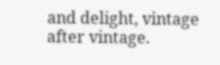and delight, vintage after vintage.